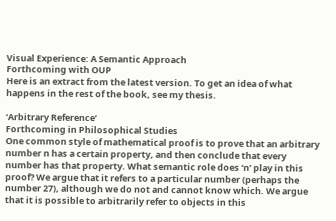Visual Experience: A Semantic Approach
Forthcoming with OUP
Here is an extract from the latest version. To get an idea of what happens in the rest of the book, see my thesis.

‘Arbitrary Reference’
Forthcoming in Philosophical Studies
One common style of mathematical proof is to prove that an arbitrary number n has a certain property, and then conclude that every number has that property. What semantic role does ‘n’ play in this proof? We argue that it refers to a particular number (perhaps the number 27), although we do not and cannot know which. We argue that it is possible to arbitrarily refer to objects in this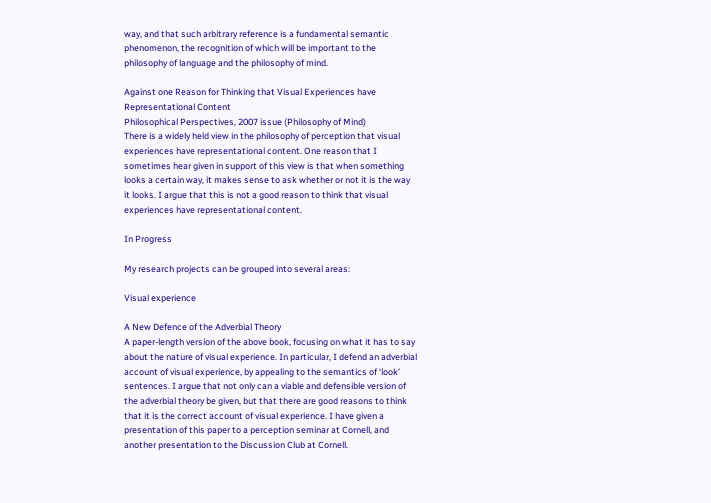way, and that such arbitrary reference is a fundamental semantic phenomenon, the recognition of which will be important to the philosophy of language and the philosophy of mind.

Against one Reason for Thinking that Visual Experiences have Representational Content
Philosophical Perspectives, 2007 issue (Philosophy of Mind)
There is a widely held view in the philosophy of perception that visual experiences have representational content. One reason that I sometimes hear given in support of this view is that when something looks a certain way, it makes sense to ask whether or not it is the way it looks. I argue that this is not a good reason to think that visual experiences have representational content.

In Progress

My research projects can be grouped into several areas:

Visual experience

A New Defence of the Adverbial Theory
A paper-length version of the above book, focusing on what it has to say about the nature of visual experience. In particular, I defend an adverbial account of visual experience, by appealing to the semantics of ‘look’ sentences. I argue that not only can a viable and defensible version of the adverbial theory be given, but that there are good reasons to think that it is the correct account of visual experience. I have given a presentation of this paper to a perception seminar at Cornell, and another presentation to the Discussion Club at Cornell.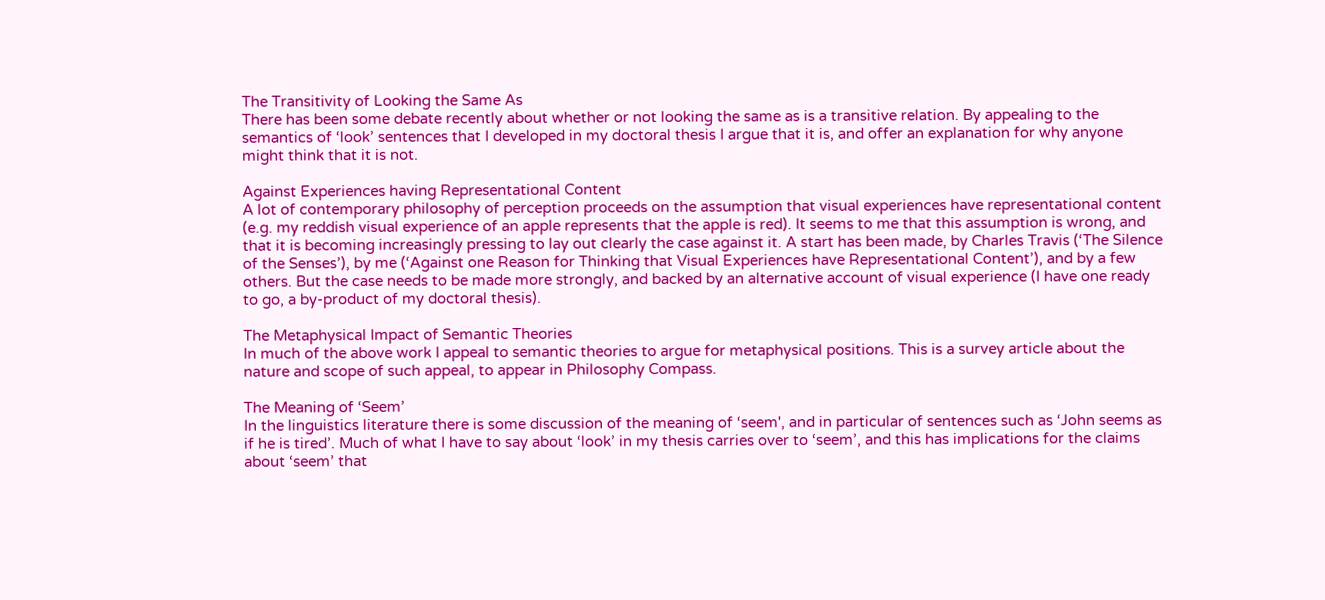The Transitivity of Looking the Same As
There has been some debate recently about whether or not looking the same as is a transitive relation. By appealing to the semantics of ‘look’ sentences that I developed in my doctoral thesis I argue that it is, and offer an explanation for why anyone might think that it is not.

Against Experiences having Representational Content
A lot of contemporary philosophy of perception proceeds on the assumption that visual experiences have representational content (e.g. my reddish visual experience of an apple represents that the apple is red). It seems to me that this assumption is wrong, and that it is becoming increasingly pressing to lay out clearly the case against it. A start has been made, by Charles Travis (‘The Silence of the Senses’), by me (‘Against one Reason for Thinking that Visual Experiences have Representational Content’), and by a few others. But the case needs to be made more strongly, and backed by an alternative account of visual experience (I have one ready to go, a by-product of my doctoral thesis).

The Metaphysical Impact of Semantic Theories
In much of the above work I appeal to semantic theories to argue for metaphysical positions. This is a survey article about the nature and scope of such appeal, to appear in Philosophy Compass.

The Meaning of ‘Seem’
In the linguistics literature there is some discussion of the meaning of ‘seem', and in particular of sentences such as ‘John seems as if he is tired’. Much of what I have to say about ‘look’ in my thesis carries over to ‘seem’, and this has implications for the claims about ‘seem’ that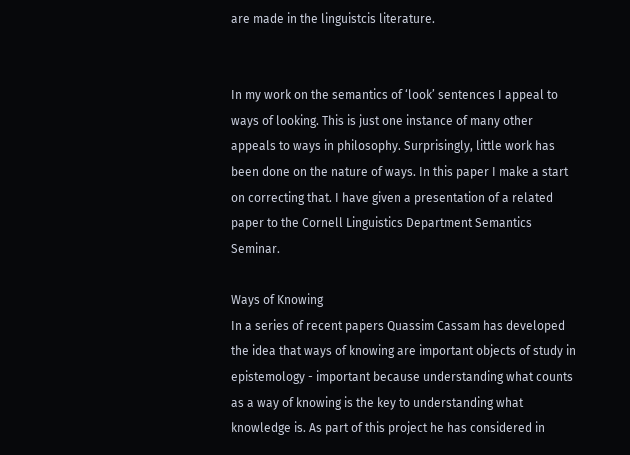are made in the linguistcis literature.


In my work on the semantics of ‘look’ sentences I appeal to ways of looking. This is just one instance of many other appeals to ways in philosophy. Surprisingly, little work has been done on the nature of ways. In this paper I make a start on correcting that. I have given a presentation of a related paper to the Cornell Linguistics Department Semantics Seminar.

Ways of Knowing
In a series of recent papers Quassim Cassam has developed the idea that ways of knowing are important objects of study in epistemology - important because understanding what counts as a way of knowing is the key to understanding what knowledge is. As part of this project he has considered in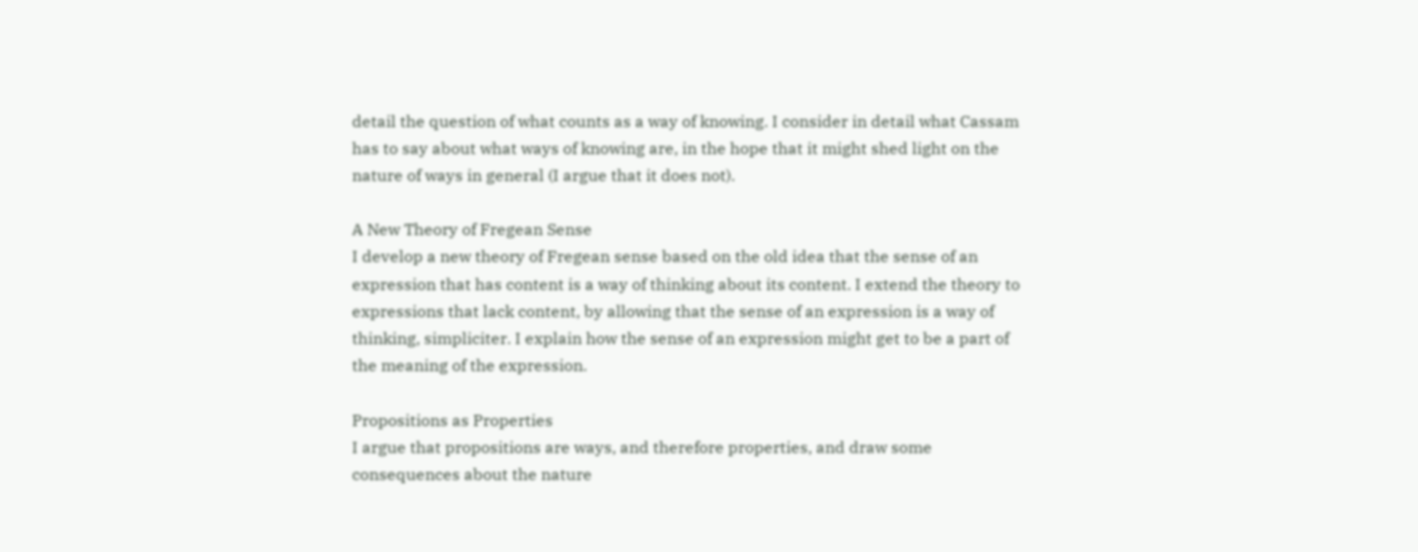detail the question of what counts as a way of knowing. I consider in detail what Cassam has to say about what ways of knowing are, in the hope that it might shed light on the nature of ways in general (I argue that it does not).

A New Theory of Fregean Sense
I develop a new theory of Fregean sense based on the old idea that the sense of an expression that has content is a way of thinking about its content. I extend the theory to expressions that lack content, by allowing that the sense of an expression is a way of thinking, simpliciter. I explain how the sense of an expression might get to be a part of the meaning of the expression.

Propositions as Properties
I argue that propositions are ways, and therefore properties, and draw some consequences about the nature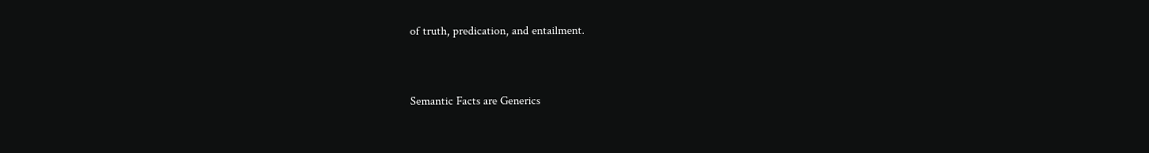of truth, predication, and entailment.


Semantic Facts are Generics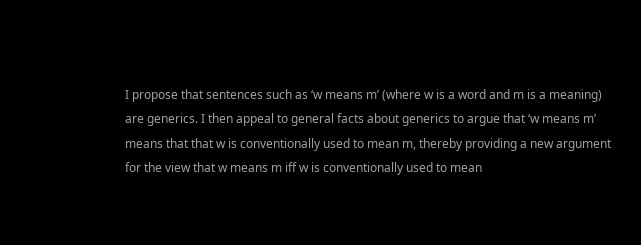I propose that sentences such as ‘w means m’ (where w is a word and m is a meaning) are generics. I then appeal to general facts about generics to argue that ‘w means m’ means that that w is conventionally used to mean m, thereby providing a new argument for the view that w means m iff w is conventionally used to mean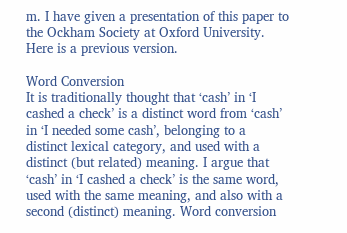m. I have given a presentation of this paper to the Ockham Society at Oxford University. Here is a previous version.

Word Conversion
It is traditionally thought that ‘cash’ in ‘I cashed a check’ is a distinct word from ‘cash’ in ‘I needed some cash’, belonging to a distinct lexical category, and used with a distinct (but related) meaning. I argue that ‘cash’ in ‘I cashed a check’ is the same word, used with the same meaning, and also with a second (distinct) meaning. Word conversion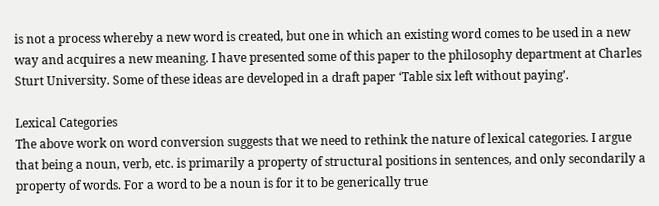is not a process whereby a new word is created, but one in which an existing word comes to be used in a new way and acquires a new meaning. I have presented some of this paper to the philosophy department at Charles Sturt University. Some of these ideas are developed in a draft paper ‘Table six left without paying’.

Lexical Categories
The above work on word conversion suggests that we need to rethink the nature of lexical categories. I argue that being a noun, verb, etc. is primarily a property of structural positions in sentences, and only secondarily a property of words. For a word to be a noun is for it to be generically true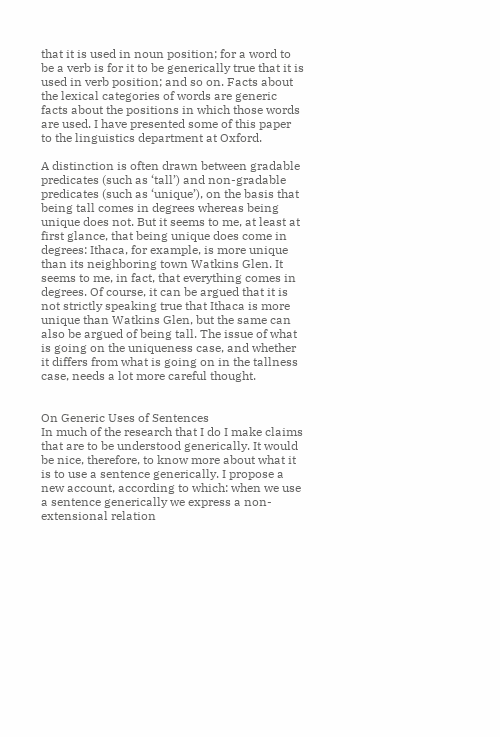that it is used in noun position; for a word to be a verb is for it to be generically true that it is used in verb position; and so on. Facts about the lexical categories of words are generic facts about the positions in which those words are used. I have presented some of this paper to the linguistics department at Oxford.

A distinction is often drawn between gradable predicates (such as ‘tall’) and non-gradable predicates (such as ‘unique’), on the basis that being tall comes in degrees whereas being unique does not. But it seems to me, at least at first glance, that being unique does come in degrees: Ithaca, for example, is more unique than its neighboring town Watkins Glen. It seems to me, in fact, that everything comes in degrees. Of course, it can be argued that it is not strictly speaking true that Ithaca is more unique than Watkins Glen, but the same can also be argued of being tall. The issue of what is going on the uniqueness case, and whether it differs from what is going on in the tallness case, needs a lot more careful thought.


On Generic Uses of Sentences
In much of the research that I do I make claims that are to be understood generically. It would be nice, therefore, to know more about what it is to use a sentence generically. I propose a new account, according to which: when we use a sentence generically we express a non-extensional relation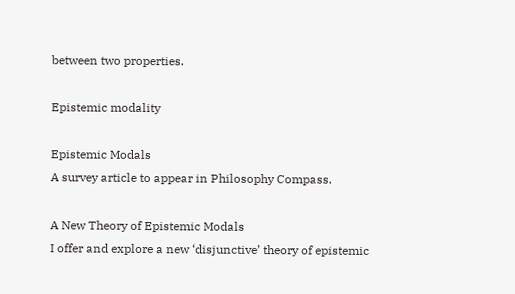between two properties.

Epistemic modality

Epistemic Modals
A survey article to appear in Philosophy Compass.

A New Theory of Epistemic Modals
I offer and explore a new ‘disjunctive’ theory of epistemic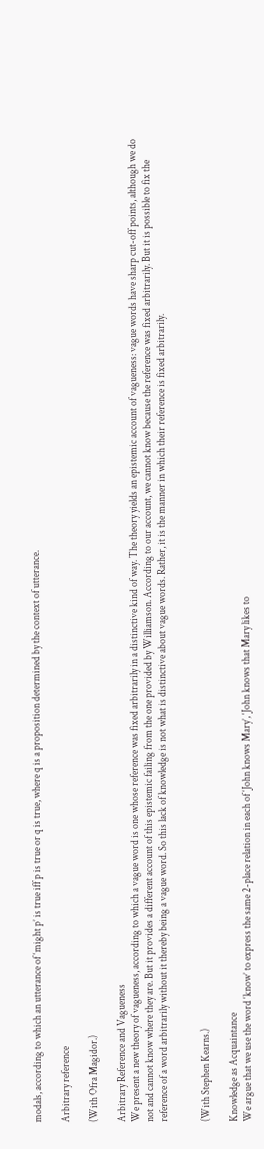modals, according to which an utterance of ‘might p’ is true iff p is true or q is true, where q is a proposition determined by the context of utterance.

Arbitrary reference

(With Ofra Magidor.)

Arbitrary Reference and Vagueness
We present a new theory of vagueness, according to which a vague word is one whose reference was fixed arbitrarily in a distinctive kind of way. The theory yields an epistemic account of vagueness: vague words have sharp cut-off points, although we do not and cannot know where they are. But it provides a different account of this epistemic failing from the one provided by Williamson. According to our account, we cannot know because the reference was fixed arbitrarily. But it is possible to fix the reference of a word arbitrarily without it thereby being a vague word. So this lack of knowledge is not what is distinctive about vague words. Rather, it is the manner in which their reference is fixed arbitrarily.


(With Stephen Kearns.)

Knowledge as Acquaintance
We argue that we use the word ‘know’ to express the same 2-place relation in each of ‘John knows Mary’, ‘John knows that Mary likes to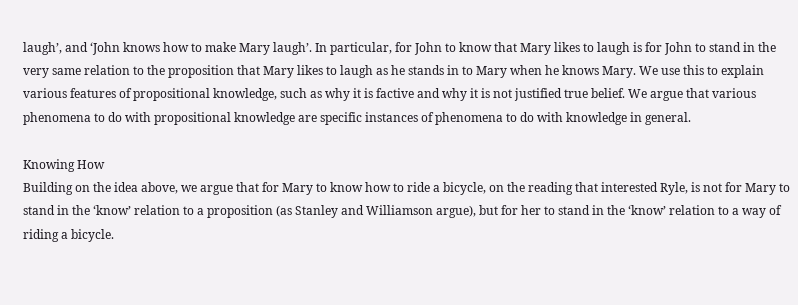laugh’, and ‘John knows how to make Mary laugh’. In particular, for John to know that Mary likes to laugh is for John to stand in the very same relation to the proposition that Mary likes to laugh as he stands in to Mary when he knows Mary. We use this to explain various features of propositional knowledge, such as why it is factive and why it is not justified true belief. We argue that various phenomena to do with propositional knowledge are specific instances of phenomena to do with knowledge in general.

Knowing How
Building on the idea above, we argue that for Mary to know how to ride a bicycle, on the reading that interested Ryle, is not for Mary to stand in the ‘know’ relation to a proposition (as Stanley and Williamson argue), but for her to stand in the ‘know’ relation to a way of riding a bicycle.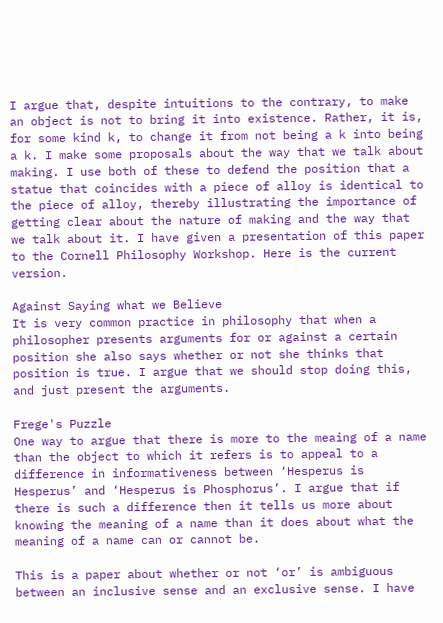I argue that, despite intuitions to the contrary, to make an object is not to bring it into existence. Rather, it is, for some kind k, to change it from not being a k into being a k. I make some proposals about the way that we talk about making. I use both of these to defend the position that a statue that coincides with a piece of alloy is identical to the piece of alloy, thereby illustrating the importance of getting clear about the nature of making and the way that we talk about it. I have given a presentation of this paper to the Cornell Philosophy Workshop. Here is the current version.

Against Saying what we Believe
It is very common practice in philosophy that when a philosopher presents arguments for or against a certain position she also says whether or not she thinks that position is true. I argue that we should stop doing this, and just present the arguments.

Frege's Puzzle
One way to argue that there is more to the meaing of a name than the object to which it refers is to appeal to a difference in informativeness between ‘Hesperus is Hesperus’ and ‘Hesperus is Phosphorus’. I argue that if there is such a difference then it tells us more about knowing the meaning of a name than it does about what the meaning of a name can or cannot be.

This is a paper about whether or not ‘or’ is ambiguous between an inclusive sense and an exclusive sense. I have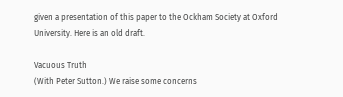given a presentation of this paper to the Ockham Society at Oxford University. Here is an old draft.

Vacuous Truth
(With Peter Sutton.) We raise some concerns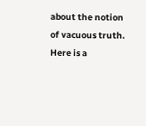about the notion of vacuous truth. Here is a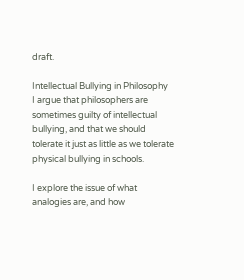draft.

Intellectual Bullying in Philosophy
I argue that philosophers are sometimes guilty of intellectual bullying, and that we should tolerate it just as little as we tolerate physical bullying in schools.

I explore the issue of what analogies are, and how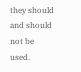they should and should not be used.